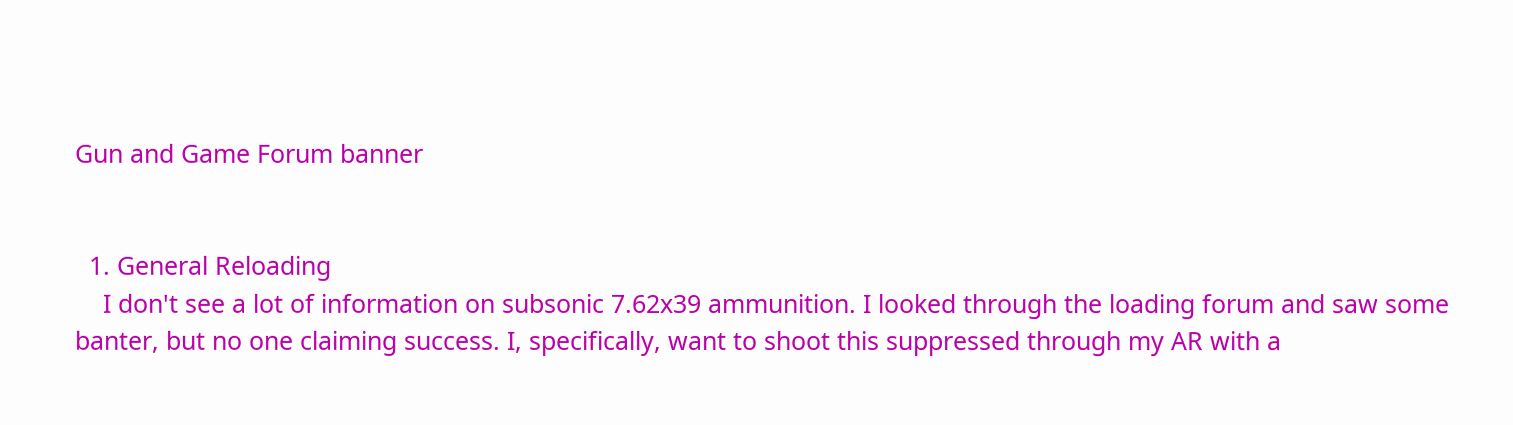Gun and Game Forum banner


  1. General Reloading
    I don't see a lot of information on subsonic 7.62x39 ammunition. I looked through the loading forum and saw some banter, but no one claiming success. I, specifically, want to shoot this suppressed through my AR with a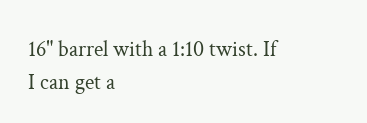16" barrel with a 1:10 twist. If I can get a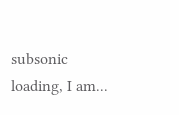subsonic loading, I am...